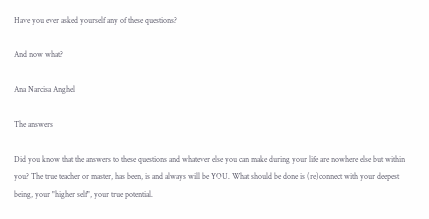Have you ever asked yourself any of these questions?

And now what?

Ana Narcisa Anghel

The answers

Did you know that the answers to these questions and whatever else you can make during your life are nowhere else but within you? The true teacher or master, has been, is and always will be YOU. What should be done is (re)connect with your deepest being, your "higher self", your true potential.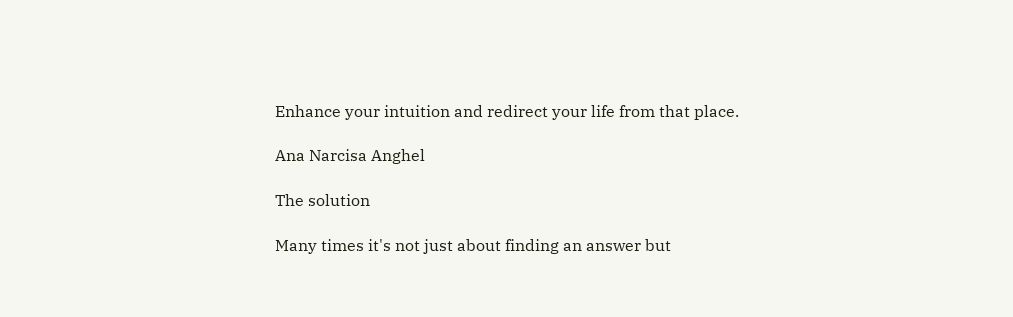Enhance your intuition and redirect your life from that place.

Ana Narcisa Anghel

The solution

Many times it's not just about finding an answer but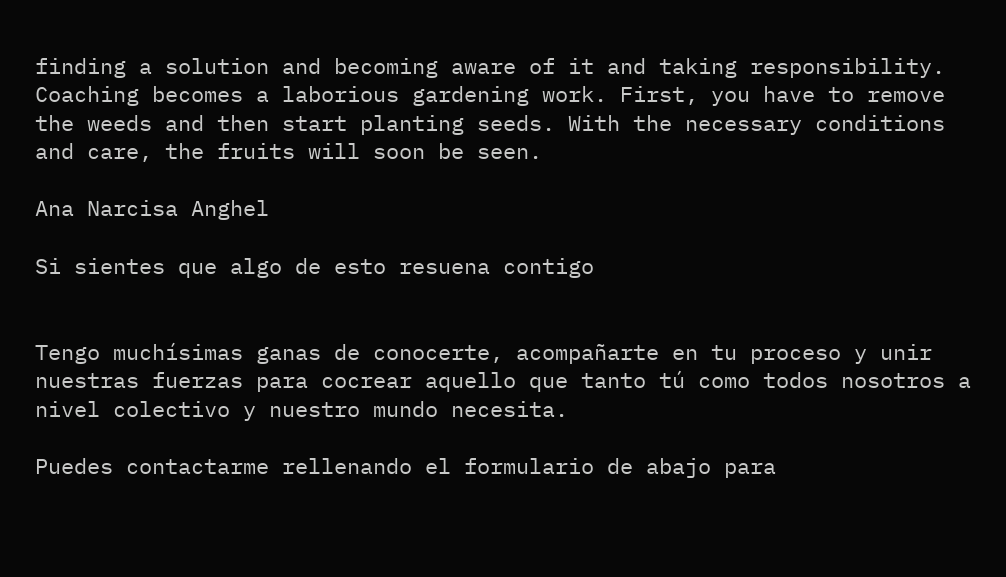finding a solution and becoming aware of it and taking responsibility. Coaching becomes a laborious gardening work. First, you have to remove the weeds and then start planting seeds. With the necessary conditions and care, the fruits will soon be seen.

Ana Narcisa Anghel

Si sientes que algo de esto resuena contigo


Tengo muchísimas ganas de conocerte, acompañarte en tu proceso y unir nuestras fuerzas para cocrear aquello que tanto tú como todos nosotros a nivel colectivo y nuestro mundo necesita.

Puedes contactarme rellenando el formulario de abajo para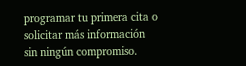programar tu primera cita o solicitar más información sin ningún compromiso.